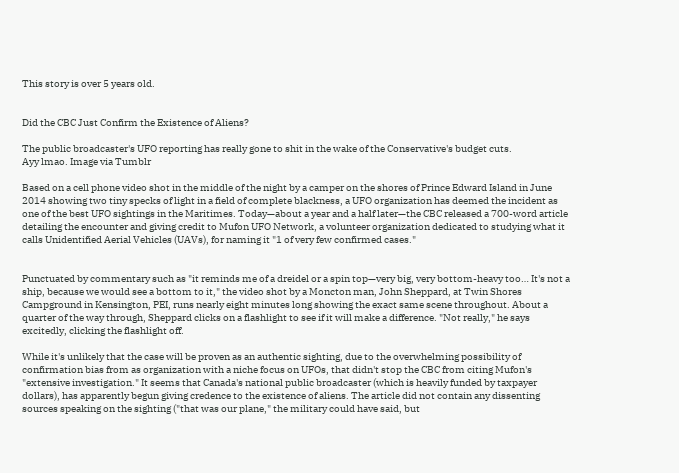This story is over 5 years old.


Did the CBC Just Confirm the Existence of Aliens?

The public broadcaster's UFO reporting has really gone to shit in the wake of the Conservative's budget cuts.
Ayy lmao. Image via Tumblr

Based on a cell phone video shot in the middle of the night by a camper on the shores of Prince Edward Island in June 2014 showing two tiny specks of light in a field of complete blackness, a UFO organization has deemed the incident as one of the best UFO sightings in the Maritimes. Today—about a year and a half later—the CBC released a 700-word article detailing the encounter and giving credit to Mufon UFO Network, a volunteer organization dedicated to studying what it calls Unidentified Aerial Vehicles (UAVs), for naming it "1 of very few confirmed cases."


Punctuated by commentary such as "it reminds me of a dreidel or a spin top—very big, very bottom-heavy too… It's not a ship, because we would see a bottom to it," the video shot by a Moncton man, John Sheppard, at Twin Shores Campground in Kensington, PEI, runs nearly eight minutes long showing the exact same scene throughout. About a quarter of the way through, Sheppard clicks on a flashlight to see if it will make a difference. "Not really," he says excitedly, clicking the flashlight off.

While it's unlikely that the case will be proven as an authentic sighting, due to the overwhelming possibility of confirmation bias from as organization with a niche focus on UFOs, that didn't stop the CBC from citing Mufon's "extensive investigation." It seems that Canada's national public broadcaster (which is heavily funded by taxpayer dollars), has apparently begun giving credence to the existence of aliens. The article did not contain any dissenting sources speaking on the sighting ("that was our plane," the military could have said, but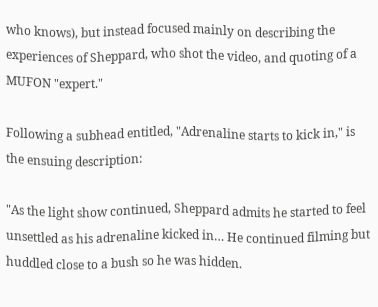who knows), but instead focused mainly on describing the experiences of Sheppard, who shot the video, and quoting of a MUFON "expert."

Following a subhead entitled, "Adrenaline starts to kick in," is the ensuing description:

"As the light show continued, Sheppard admits he started to feel unsettled as his adrenaline kicked in… He continued filming but huddled close to a bush so he was hidden.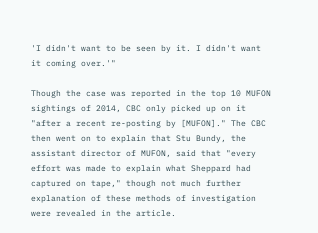'I didn't want to be seen by it. I didn't want it coming over.'"

Though the case was reported in the top 10 MUFON sightings of 2014, CBC only picked up on it "after a recent re-posting by [MUFON]." The CBC then went on to explain that Stu Bundy, the assistant director of MUFON, said that "every effort was made to explain what Sheppard had captured on tape," though not much further explanation of these methods of investigation were revealed in the article.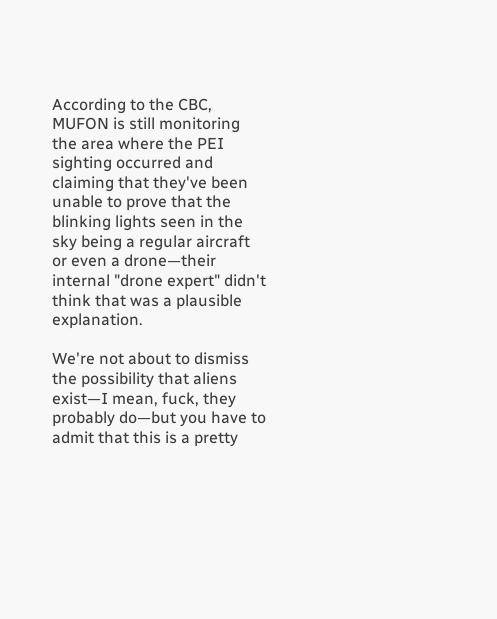According to the CBC, MUFON is still monitoring the area where the PEI sighting occurred and claiming that they've been unable to prove that the blinking lights seen in the sky being a regular aircraft or even a drone—their internal "drone expert" didn't think that was a plausible explanation.

We're not about to dismiss the possibility that aliens exist—I mean, fuck, they probably do—but you have to admit that this is a pretty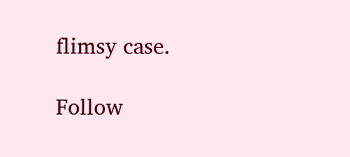flimsy case.

Follow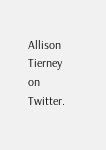Allison Tierney on Twitter.